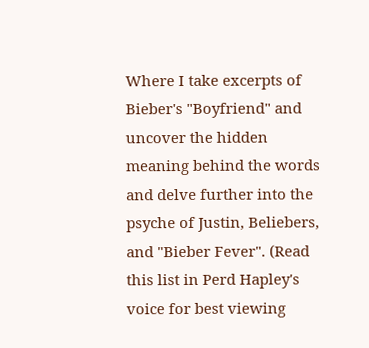Where I take excerpts of Bieber's "Boyfriend" and uncover the hidden meaning behind the words and delve further into the psyche of Justin, Beliebers, and "Bieber Fever". (Read this list in Perd Hapley's voice for best viewing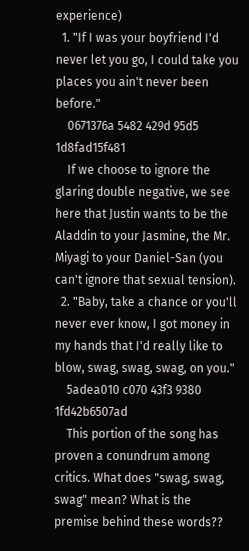experience)
  1. "If I was your boyfriend I'd never let you go, I could take you places you ain't never been before."
    0671376a 5482 429d 95d5 1d8fad15f481
    If we choose to ignore the glaring double negative, we see here that Justin wants to be the Aladdin to your Jasmine, the Mr. Miyagi to your Daniel-San (you can't ignore that sexual tension).
  2. "Baby, take a chance or you'll never ever know, I got money in my hands that I'd really like to blow, swag, swag, swag, on you."
    5adea010 c070 43f3 9380 1fd42b6507ad
    This portion of the song has proven a conundrum among critics. What does "swag, swag, swag" mean? What is the premise behind these words??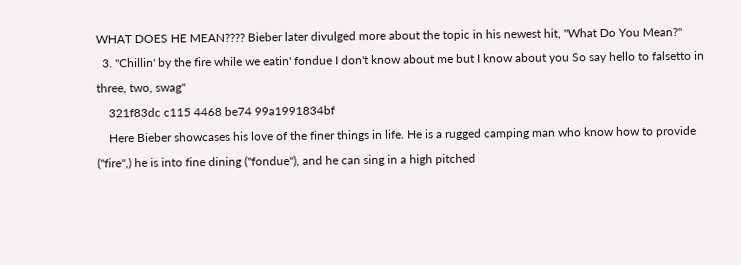WHAT DOES HE MEAN???? Bieber later divulged more about the topic in his newest hit, "What Do You Mean?"
  3. "Chillin' by the fire while we eatin' fondue I don't know about me but I know about you So say hello to falsetto in three, two, swag"
    321f83dc c115 4468 be74 99a1991834bf
    Here Bieber showcases his love of the finer things in life. He is a rugged camping man who know how to provide ("fire",) he is into fine dining ("fondue"), and he can sing in a high pitched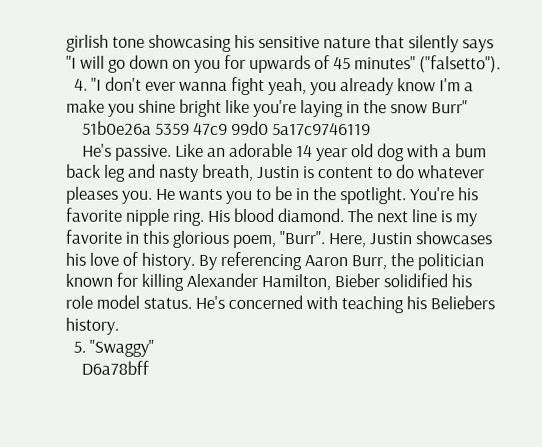girlish tone showcasing his sensitive nature that silently says "I will go down on you for upwards of 45 minutes" ("falsetto").
  4. "I don't ever wanna fight yeah, you already know I'm a make you shine bright like you're laying in the snow Burr"
    51b0e26a 5359 47c9 99d0 5a17c9746119
    He's passive. Like an adorable 14 year old dog with a bum back leg and nasty breath, Justin is content to do whatever pleases you. He wants you to be in the spotlight. You're his favorite nipple ring. His blood diamond. The next line is my favorite in this glorious poem, "Burr". Here, Justin showcases his love of history. By referencing Aaron Burr, the politician known for killing Alexander Hamilton, Bieber solidified his role model status. He's concerned with teaching his Beliebers history.
  5. "Swaggy"
    D6a78bff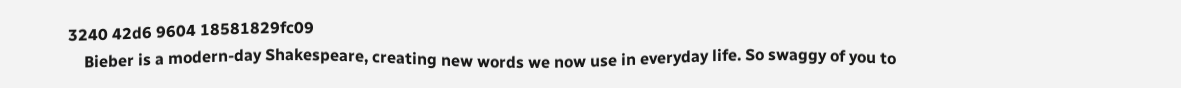3240 42d6 9604 18581829fc09
    Bieber is a modern-day Shakespeare, creating new words we now use in everyday life. So swaggy of you to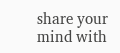share your mind with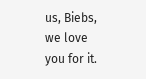us, Biebs, we love you for it.